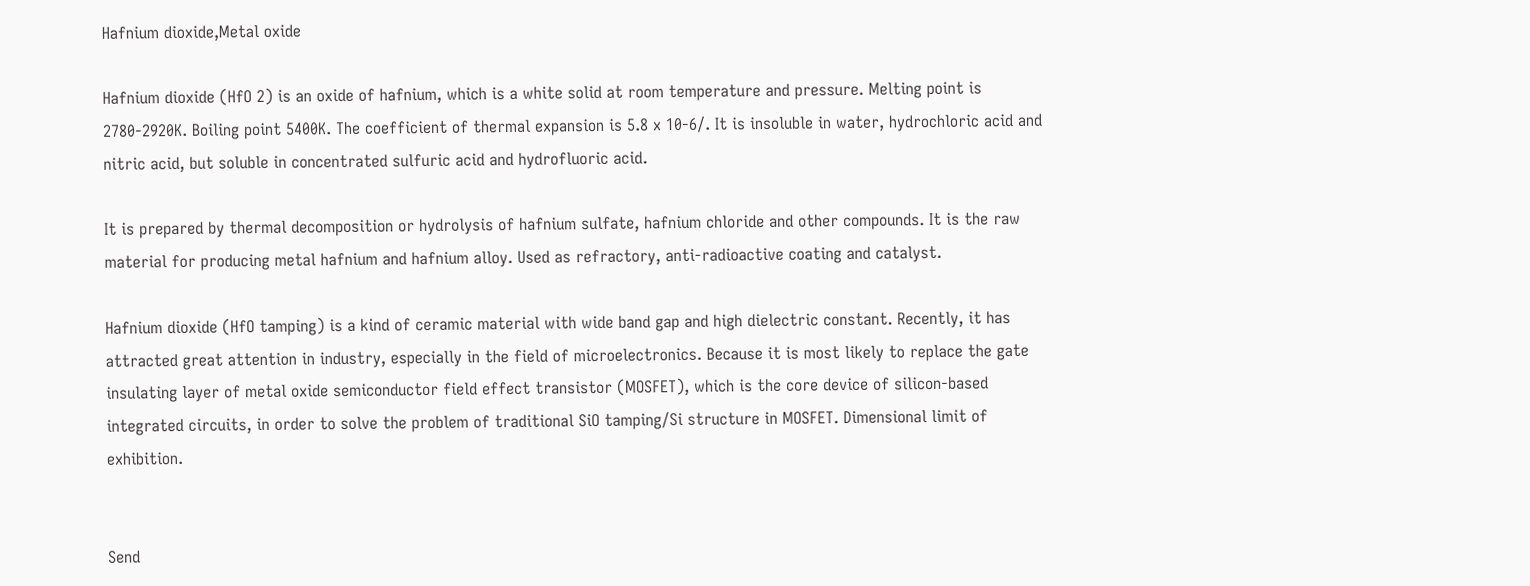Hafnium dioxide,Metal oxide

Hafnium dioxide (HfO 2) is an oxide of hafnium, which is a white solid at room temperature and pressure. Melting point is 2780-2920K. Boiling point 5400K. The coefficient of thermal expansion is 5.8 x 10-6/. It is insoluble in water, hydrochloric acid and nitric acid, but soluble in concentrated sulfuric acid and hydrofluoric acid.

It is prepared by thermal decomposition or hydrolysis of hafnium sulfate, hafnium chloride and other compounds. It is the raw material for producing metal hafnium and hafnium alloy. Used as refractory, anti-radioactive coating and catalyst.

Hafnium dioxide (HfO tamping) is a kind of ceramic material with wide band gap and high dielectric constant. Recently, it has attracted great attention in industry, especially in the field of microelectronics. Because it is most likely to replace the gate insulating layer of metal oxide semiconductor field effect transistor (MOSFET), which is the core device of silicon-based integrated circuits, in order to solve the problem of traditional SiO tamping/Si structure in MOSFET. Dimensional limit of exhibition.


Send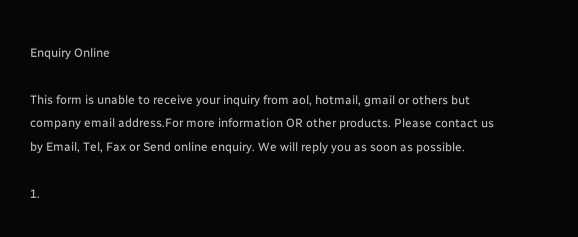Enquiry Online

This form is unable to receive your inquiry from aol, hotmail, gmail or others but company email address.For more information OR other products. Please contact us by Email, Tel, Fax or Send online enquiry. We will reply you as soon as possible.

1.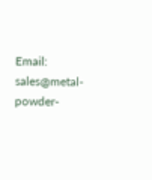Email: sales@metal-powder-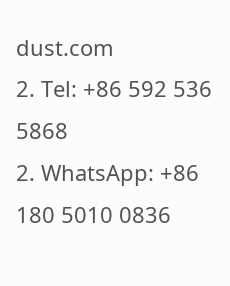dust.com
2. Tel: +86 592 536 5868
2. WhatsApp: +86 180 5010 0836